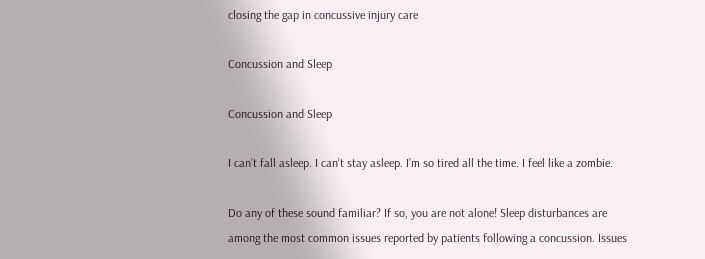closing the gap in concussive injury care

Concussion and Sleep

Concussion and Sleep

I can’t fall asleep. I can’t stay asleep. I’m so tired all the time. I feel like a zombie.

Do any of these sound familiar? If so, you are not alone! Sleep disturbances are among the most common issues reported by patients following a concussion. Issues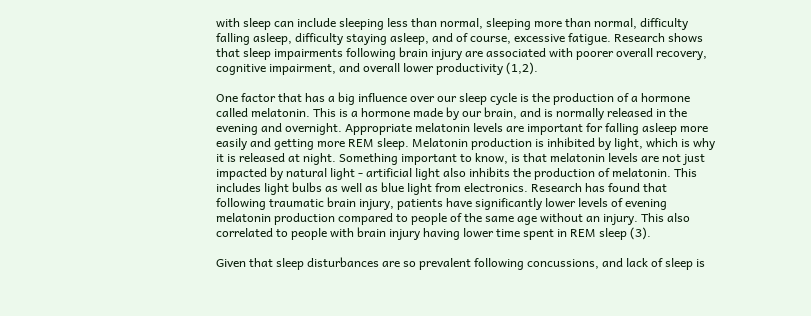with sleep can include sleeping less than normal, sleeping more than normal, difficulty falling asleep, difficulty staying asleep, and of course, excessive fatigue. Research shows that sleep impairments following brain injury are associated with poorer overall recovery, cognitive impairment, and overall lower productivity (1,2).

One factor that has a big influence over our sleep cycle is the production of a hormone called melatonin. This is a hormone made by our brain, and is normally released in the evening and overnight. Appropriate melatonin levels are important for falling asleep more easily and getting more REM sleep. Melatonin production is inhibited by light, which is why it is released at night. Something important to know, is that melatonin levels are not just impacted by natural light - artificial light also inhibits the production of melatonin. This includes light bulbs as well as blue light from electronics. Research has found that following traumatic brain injury, patients have significantly lower levels of evening melatonin production compared to people of the same age without an injury. This also correlated to people with brain injury having lower time spent in REM sleep (3).

Given that sleep disturbances are so prevalent following concussions, and lack of sleep is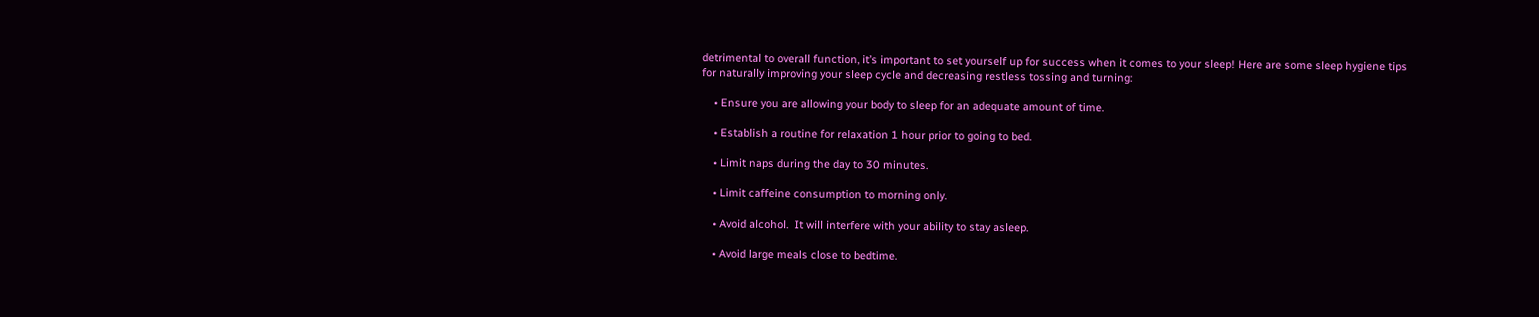detrimental to overall function, it’s important to set yourself up for success when it comes to your sleep! Here are some sleep hygiene tips for naturally improving your sleep cycle and decreasing restless tossing and turning:

    • Ensure you are allowing your body to sleep for an adequate amount of time.

    • Establish a routine for relaxation 1 hour prior to going to bed.

    • Limit naps during the day to 30 minutes.

    • Limit caffeine consumption to morning only.

    • Avoid alcohol.  It will interfere with your ability to stay asleep.

    • Avoid large meals close to bedtime.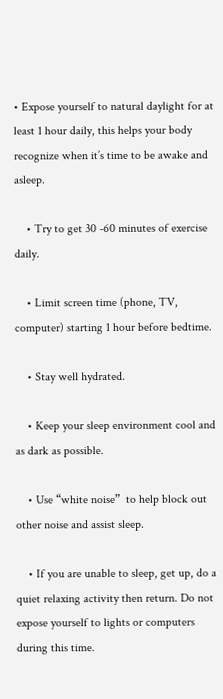• Expose yourself to natural daylight for at least 1 hour daily, this helps your body recognize when it’s time to be awake and asleep.

    • Try to get 30 -60 minutes of exercise daily.

    • Limit screen time (phone, TV, computer) starting 1 hour before bedtime.

    • Stay well hydrated.

    • Keep your sleep environment cool and as dark as possible.

    • Use “white noise”  to help block out other noise and assist sleep.

    • If you are unable to sleep, get up, do a quiet relaxing activity then return. Do not expose yourself to lights or computers during this time.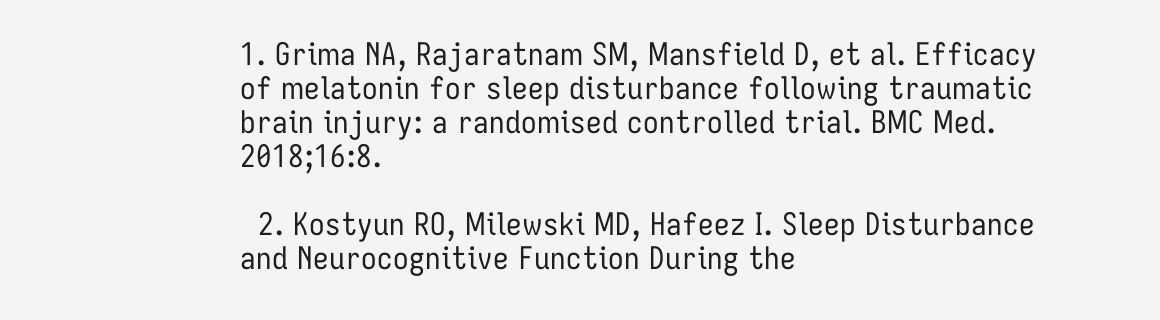1. Grima NA, Rajaratnam SM, Mansfield D, et al. Efficacy of melatonin for sleep disturbance following traumatic brain injury: a randomised controlled trial. BMC Med. 2018;16:8.

  2. Kostyun RO, Milewski MD, Hafeez I. Sleep Disturbance and Neurocognitive Function During the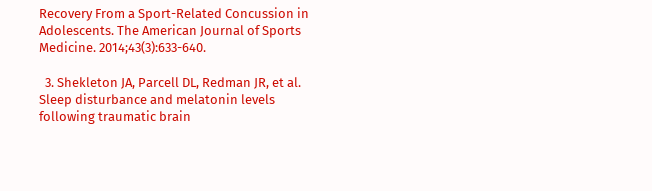Recovery From a Sport-Related Concussion in Adolescents. The American Journal of Sports Medicine. 2014;43(3):633-640.

  3. Shekleton JA, Parcell DL, Redman JR, et al. Sleep disturbance and melatonin levels following traumatic brain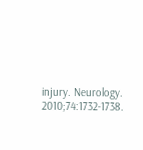injury. Neurology. 2010;74:1732-1738.